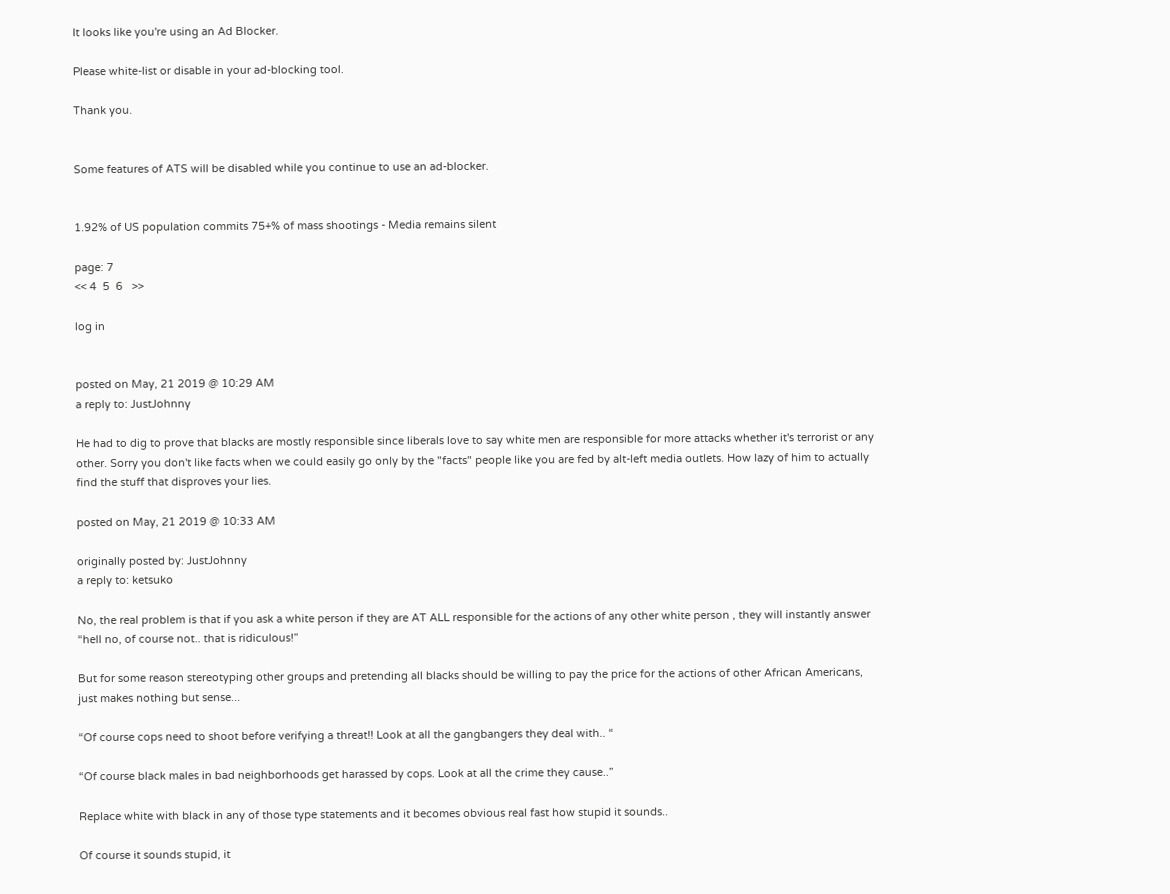It looks like you're using an Ad Blocker.

Please white-list or disable in your ad-blocking tool.

Thank you.


Some features of ATS will be disabled while you continue to use an ad-blocker.


1.92% of US population commits 75+% of mass shootings - Media remains silent

page: 7
<< 4  5  6   >>

log in


posted on May, 21 2019 @ 10:29 AM
a reply to: JustJohnny

He had to dig to prove that blacks are mostly responsible since liberals love to say white men are responsible for more attacks whether it's terrorist or any other. Sorry you don't like facts when we could easily go only by the "facts" people like you are fed by alt-left media outlets. How lazy of him to actually find the stuff that disproves your lies.

posted on May, 21 2019 @ 10:33 AM

originally posted by: JustJohnny
a reply to: ketsuko

No, the real problem is that if you ask a white person if they are AT ALL responsible for the actions of any other white person , they will instantly answer “hell no, of course not.. that is ridiculous!”

But for some reason stereotyping other groups and pretending all blacks should be willing to pay the price for the actions of other African Americans, just makes nothing but sense...

“Of course cops need to shoot before verifying a threat!! Look at all the gangbangers they deal with.. “

“Of course black males in bad neighborhoods get harassed by cops. Look at all the crime they cause..”

Replace white with black in any of those type statements and it becomes obvious real fast how stupid it sounds..

Of course it sounds stupid, it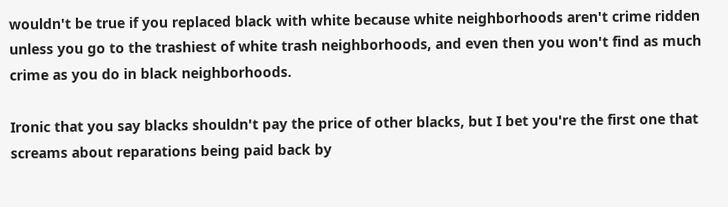wouldn't be true if you replaced black with white because white neighborhoods aren't crime ridden unless you go to the trashiest of white trash neighborhoods, and even then you won't find as much crime as you do in black neighborhoods.

Ironic that you say blacks shouldn't pay the price of other blacks, but I bet you're the first one that screams about reparations being paid back by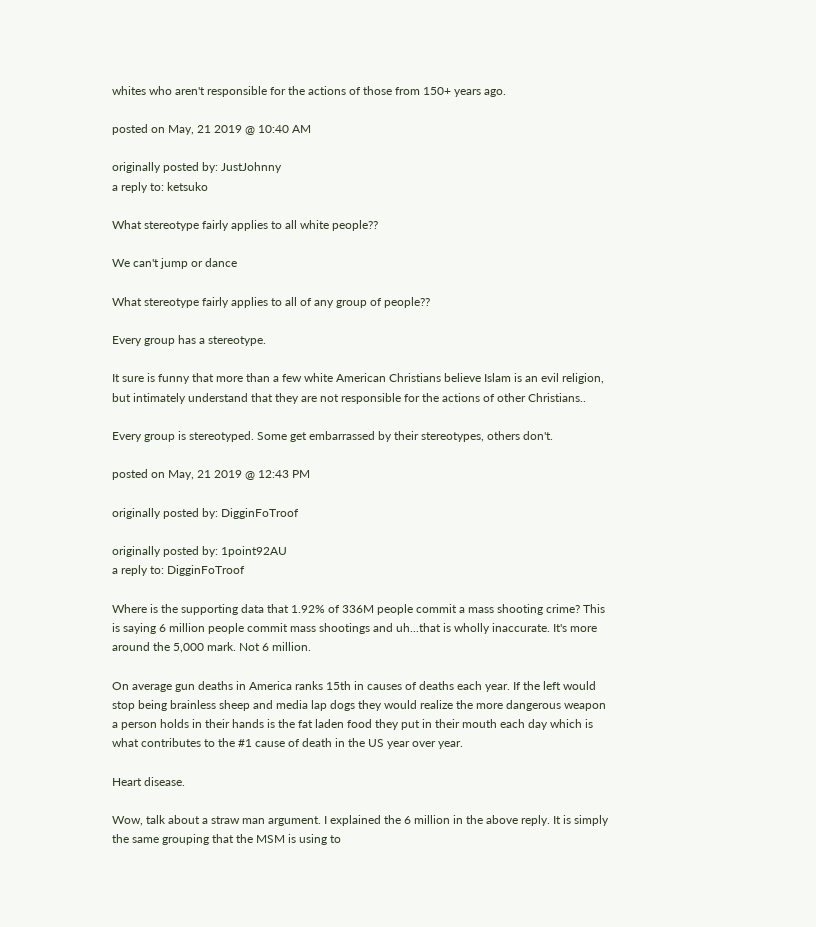whites who aren't responsible for the actions of those from 150+ years ago.

posted on May, 21 2019 @ 10:40 AM

originally posted by: JustJohnny
a reply to: ketsuko

What stereotype fairly applies to all white people??

We can't jump or dance

What stereotype fairly applies to all of any group of people??

Every group has a stereotype.

It sure is funny that more than a few white American Christians believe Islam is an evil religion, but intimately understand that they are not responsible for the actions of other Christians..

Every group is stereotyped. Some get embarrassed by their stereotypes, others don't.

posted on May, 21 2019 @ 12:43 PM

originally posted by: DigginFoTroof

originally posted by: 1point92AU
a reply to: DigginFoTroof

Where is the supporting data that 1.92% of 336M people commit a mass shooting crime? This is saying 6 million people commit mass shootings and uh...that is wholly inaccurate. It's more around the 5,000 mark. Not 6 million.

On average gun deaths in America ranks 15th in causes of deaths each year. If the left would stop being brainless sheep and media lap dogs they would realize the more dangerous weapon a person holds in their hands is the fat laden food they put in their mouth each day which is what contributes to the #1 cause of death in the US year over year.

Heart disease.

Wow, talk about a straw man argument. I explained the 6 million in the above reply. It is simply the same grouping that the MSM is using to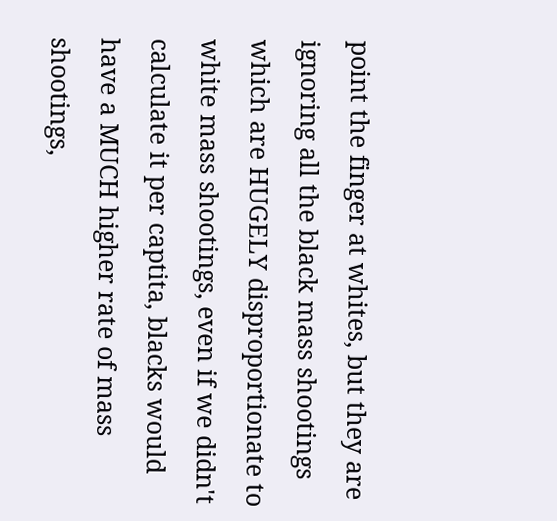point the finger at whites, but they are ignoring all the black mass shootings which are HUGELY disproportionate to white mass shootings, even if we didn't calculate it per captita, blacks would have a MUCH higher rate of mass shootings,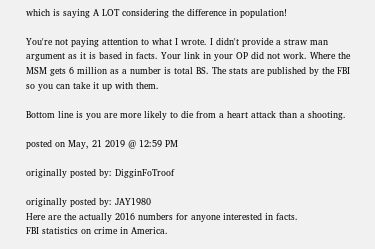which is saying A LOT considering the difference in population!

You're not paying attention to what I wrote. I didn't provide a straw man argument as it is based in facts. Your link in your OP did not work. Where the MSM gets 6 million as a number is total BS. The stats are published by the FBI so you can take it up with them.

Bottom line is you are more likely to die from a heart attack than a shooting.

posted on May, 21 2019 @ 12:59 PM

originally posted by: DigginFoTroof

originally posted by: JAY1980
Here are the actually 2016 numbers for anyone interested in facts.
FBI statistics on crime in America.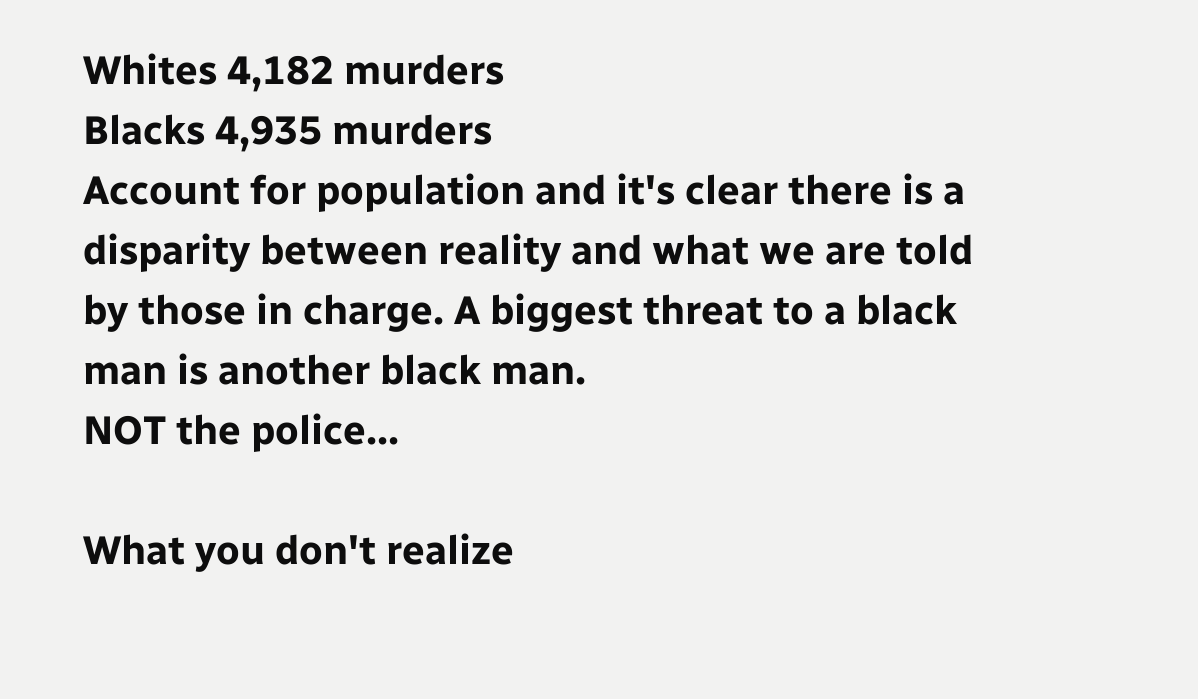Whites 4,182 murders
Blacks 4,935 murders
Account for population and it's clear there is a disparity between reality and what we are told by those in charge. A biggest threat to a black man is another black man.
NOT the police...

What you don't realize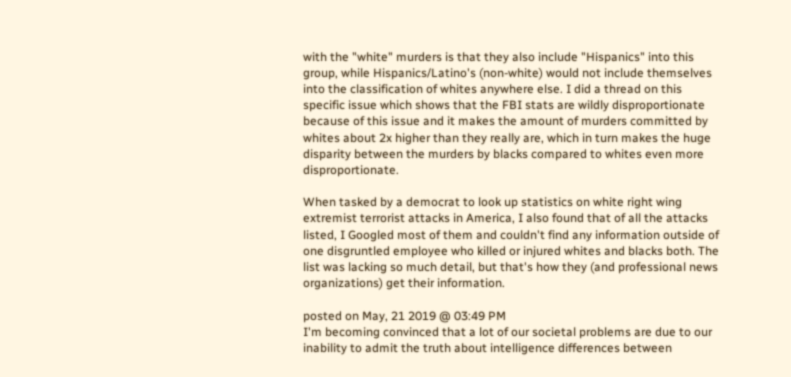with the "white" murders is that they also include "Hispanics" into this group, while Hispanics/Latino's (non-white) would not include themselves into the classification of whites anywhere else. I did a thread on this specific issue which shows that the FBI stats are wildly disproportionate because of this issue and it makes the amount of murders committed by whites about 2x higher than they really are, which in turn makes the huge disparity between the murders by blacks compared to whites even more disproportionate.

When tasked by a democrat to look up statistics on white right wing extremist terrorist attacks in America, I also found that of all the attacks listed, I Googled most of them and couldn't find any information outside of one disgruntled employee who killed or injured whites and blacks both. The list was lacking so much detail, but that's how they (and professional news organizations) get their information.

posted on May, 21 2019 @ 03:49 PM
I'm becoming convinced that a lot of our societal problems are due to our inability to admit the truth about intelligence differences between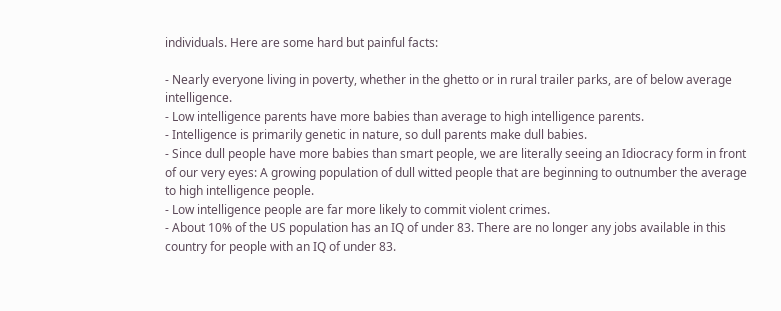individuals. Here are some hard but painful facts:

- Nearly everyone living in poverty, whether in the ghetto or in rural trailer parks, are of below average intelligence.
- Low intelligence parents have more babies than average to high intelligence parents.
- Intelligence is primarily genetic in nature, so dull parents make dull babies.
- Since dull people have more babies than smart people, we are literally seeing an Idiocracy form in front of our very eyes: A growing population of dull witted people that are beginning to outnumber the average to high intelligence people.
- Low intelligence people are far more likely to commit violent crimes.
- About 10% of the US population has an IQ of under 83. There are no longer any jobs available in this country for people with an IQ of under 83.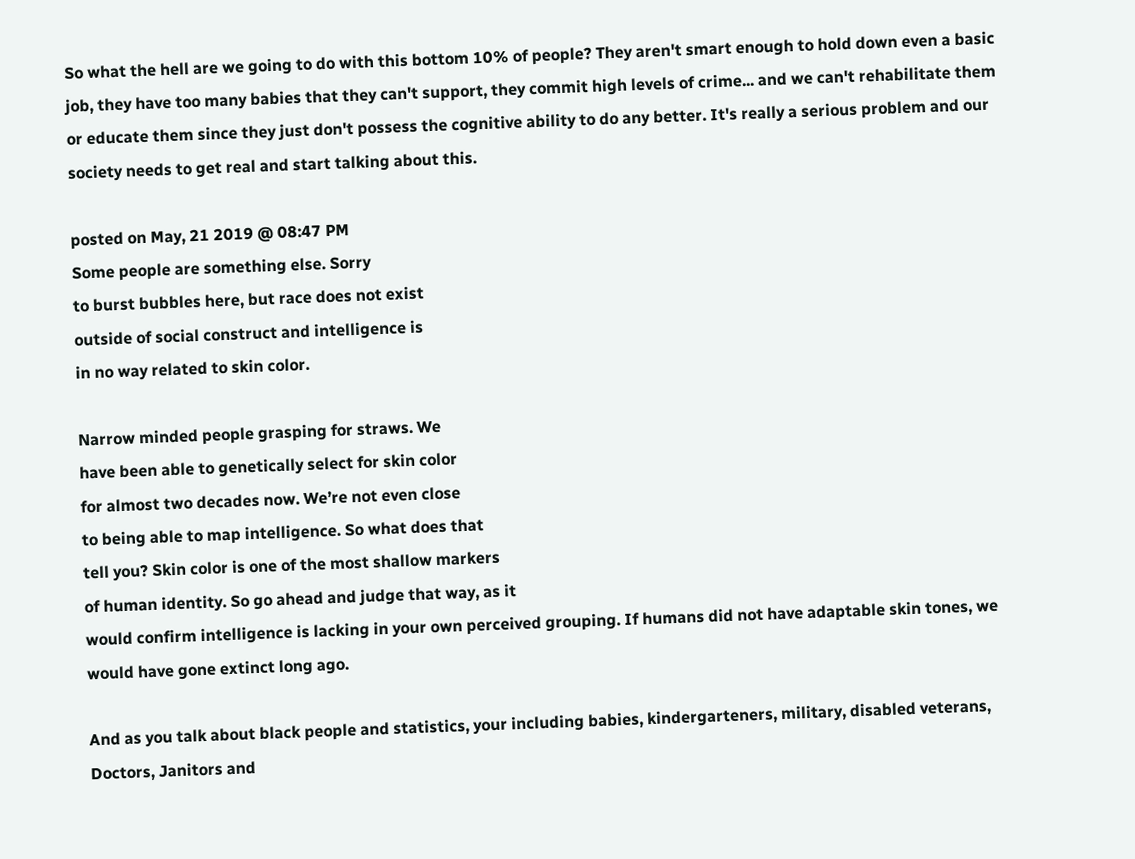So what the hell are we going to do with this bottom 10% of people? They aren't smart enough to hold down even a basic job, they have too many babies that they can't support, they commit high levels of crime... and we can't rehabilitate them or educate them since they just don't possess the cognitive ability to do any better. It's really a serious problem and our society needs to get real and start talking about this.

posted on May, 21 2019 @ 08:47 PM
Some people are something else. Sorry
to burst bubbles here, but race does not exist
outside of social construct and intelligence is
in no way related to skin color.

Narrow minded people grasping for straws. We
have been able to genetically select for skin color
for almost two decades now. We’re not even close
to being able to map intelligence. So what does that
tell you? Skin color is one of the most shallow markers
of human identity. So go ahead and judge that way, as it
would confirm intelligence is lacking in your own perceived grouping. If humans did not have adaptable skin tones, we would have gone extinct long ago.

And as you talk about black people and statistics, your including babies, kindergarteners, military, disabled veterans, Doctors, Janitors and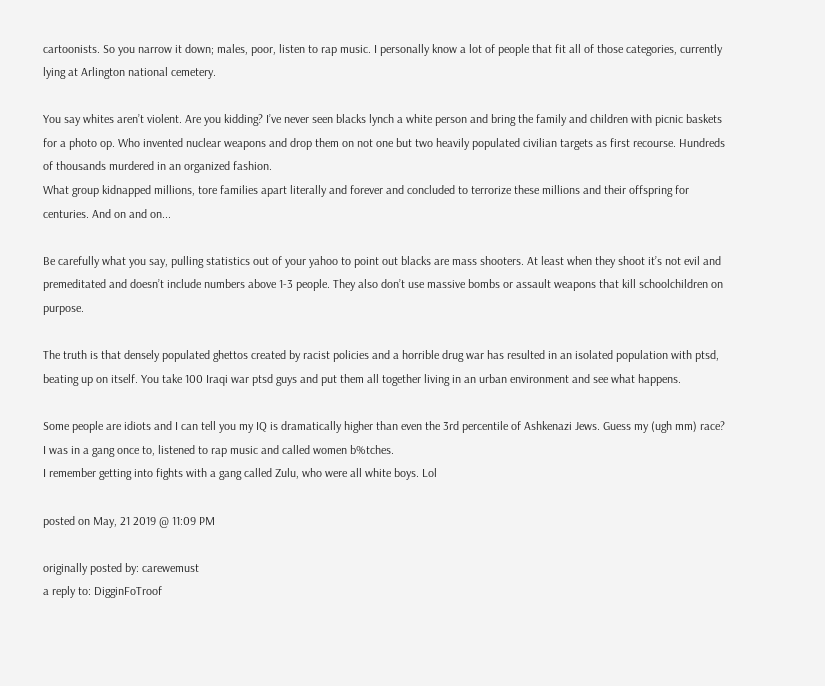cartoonists. So you narrow it down; males, poor, listen to rap music. I personally know a lot of people that fit all of those categories, currently lying at Arlington national cemetery.

You say whites aren’t violent. Are you kidding? I’ve never seen blacks lynch a white person and bring the family and children with picnic baskets for a photo op. Who invented nuclear weapons and drop them on not one but two heavily populated civilian targets as first recourse. Hundreds of thousands murdered in an organized fashion.
What group kidnapped millions, tore families apart literally and forever and concluded to terrorize these millions and their offspring for centuries. And on and on...

Be carefully what you say, pulling statistics out of your yahoo to point out blacks are mass shooters. At least when they shoot it’s not evil and premeditated and doesn’t include numbers above 1-3 people. They also don’t use massive bombs or assault weapons that kill schoolchildren on purpose.

The truth is that densely populated ghettos created by racist policies and a horrible drug war has resulted in an isolated population with ptsd, beating up on itself. You take 100 Iraqi war ptsd guys and put them all together living in an urban environment and see what happens.

Some people are idiots and I can tell you my IQ is dramatically higher than even the 3rd percentile of Ashkenazi Jews. Guess my (ugh mm) race? I was in a gang once to, listened to rap music and called women b%tches.
I remember getting into fights with a gang called Zulu, who were all white boys. Lol

posted on May, 21 2019 @ 11:09 PM

originally posted by: carewemust
a reply to: DigginFoTroof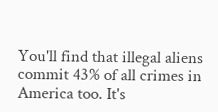You'll find that illegal aliens commit 43% of all crimes in America too. It's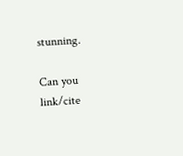stunning.

Can you link/cite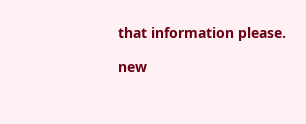that information please.

new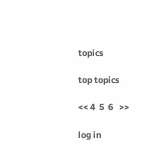topics

top topics

<< 4  5  6   >>

log in